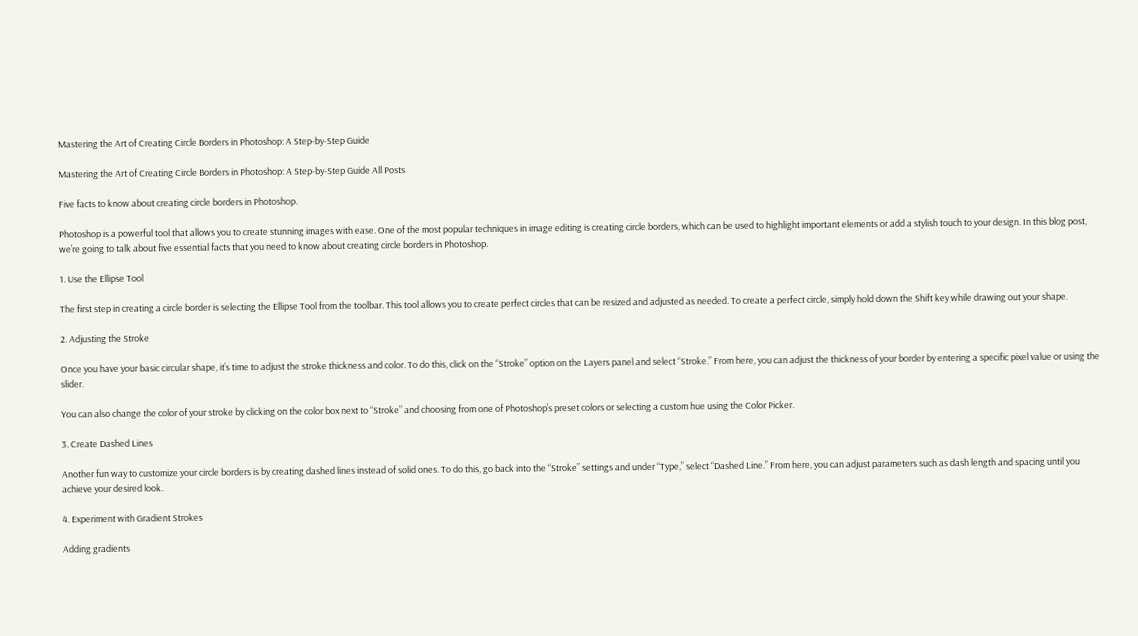Mastering the Art of Creating Circle Borders in Photoshop: A Step-by-Step Guide

Mastering the Art of Creating Circle Borders in Photoshop: A Step-by-Step Guide All Posts

Five facts to know about creating circle borders in Photoshop.

Photoshop is a powerful tool that allows you to create stunning images with ease. One of the most popular techniques in image editing is creating circle borders, which can be used to highlight important elements or add a stylish touch to your design. In this blog post, we’re going to talk about five essential facts that you need to know about creating circle borders in Photoshop.

1. Use the Ellipse Tool

The first step in creating a circle border is selecting the Ellipse Tool from the toolbar. This tool allows you to create perfect circles that can be resized and adjusted as needed. To create a perfect circle, simply hold down the Shift key while drawing out your shape.

2. Adjusting the Stroke

Once you have your basic circular shape, it’s time to adjust the stroke thickness and color. To do this, click on the “Stroke” option on the Layers panel and select “Stroke.” From here, you can adjust the thickness of your border by entering a specific pixel value or using the slider.

You can also change the color of your stroke by clicking on the color box next to “Stroke” and choosing from one of Photoshop’s preset colors or selecting a custom hue using the Color Picker.

3. Create Dashed Lines

Another fun way to customize your circle borders is by creating dashed lines instead of solid ones. To do this, go back into the “Stroke” settings and under “Type,” select “Dashed Line.” From here, you can adjust parameters such as dash length and spacing until you achieve your desired look.

4. Experiment with Gradient Strokes

Adding gradients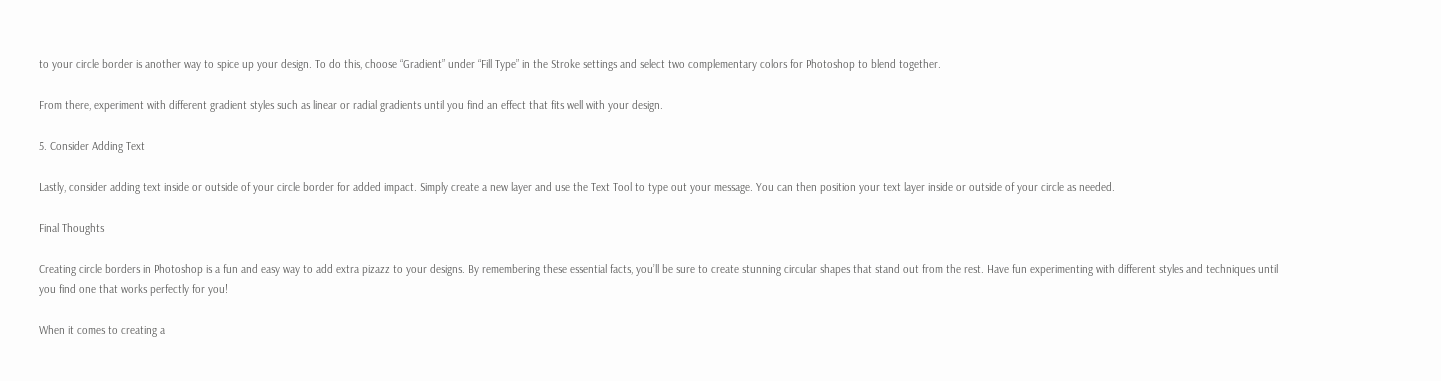to your circle border is another way to spice up your design. To do this, choose “Gradient” under “Fill Type” in the Stroke settings and select two complementary colors for Photoshop to blend together.

From there, experiment with different gradient styles such as linear or radial gradients until you find an effect that fits well with your design.

5. Consider Adding Text

Lastly, consider adding text inside or outside of your circle border for added impact. Simply create a new layer and use the Text Tool to type out your message. You can then position your text layer inside or outside of your circle as needed.

Final Thoughts

Creating circle borders in Photoshop is a fun and easy way to add extra pizazz to your designs. By remembering these essential facts, you’ll be sure to create stunning circular shapes that stand out from the rest. Have fun experimenting with different styles and techniques until you find one that works perfectly for you!

When it comes to creating a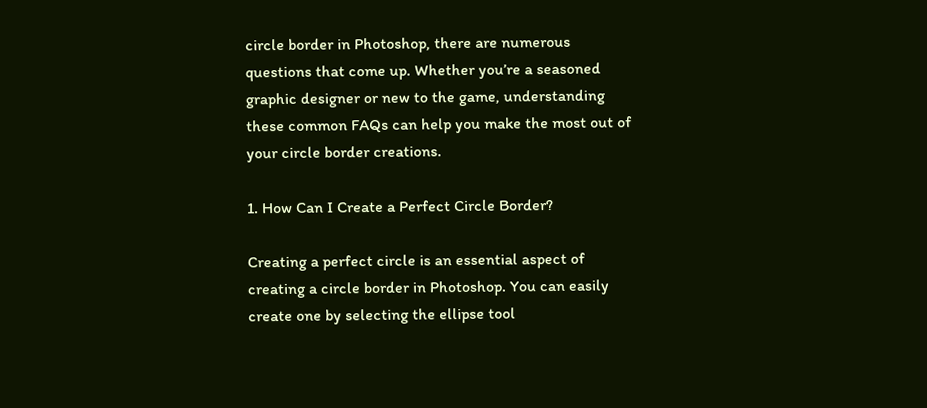circle border in Photoshop, there are numerous questions that come up. Whether you’re a seasoned graphic designer or new to the game, understanding these common FAQs can help you make the most out of your circle border creations.

1. How Can I Create a Perfect Circle Border?

Creating a perfect circle is an essential aspect of creating a circle border in Photoshop. You can easily create one by selecting the ellipse tool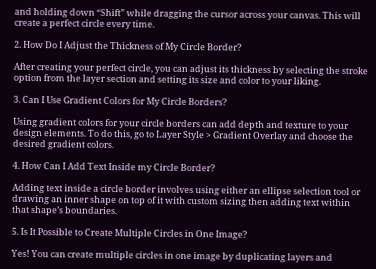and holding down “Shift” while dragging the cursor across your canvas. This will create a perfect circle every time.

2. How Do I Adjust the Thickness of My Circle Border?

After creating your perfect circle, you can adjust its thickness by selecting the stroke option from the layer section and setting its size and color to your liking.

3. Can I Use Gradient Colors for My Circle Borders?

Using gradient colors for your circle borders can add depth and texture to your design elements. To do this, go to Layer Style > Gradient Overlay and choose the desired gradient colors.

4. How Can I Add Text Inside my Circle Border?

Adding text inside a circle border involves using either an ellipse selection tool or drawing an inner shape on top of it with custom sizing then adding text within that shape’s boundaries.

5. Is It Possible to Create Multiple Circles in One Image?

Yes! You can create multiple circles in one image by duplicating layers and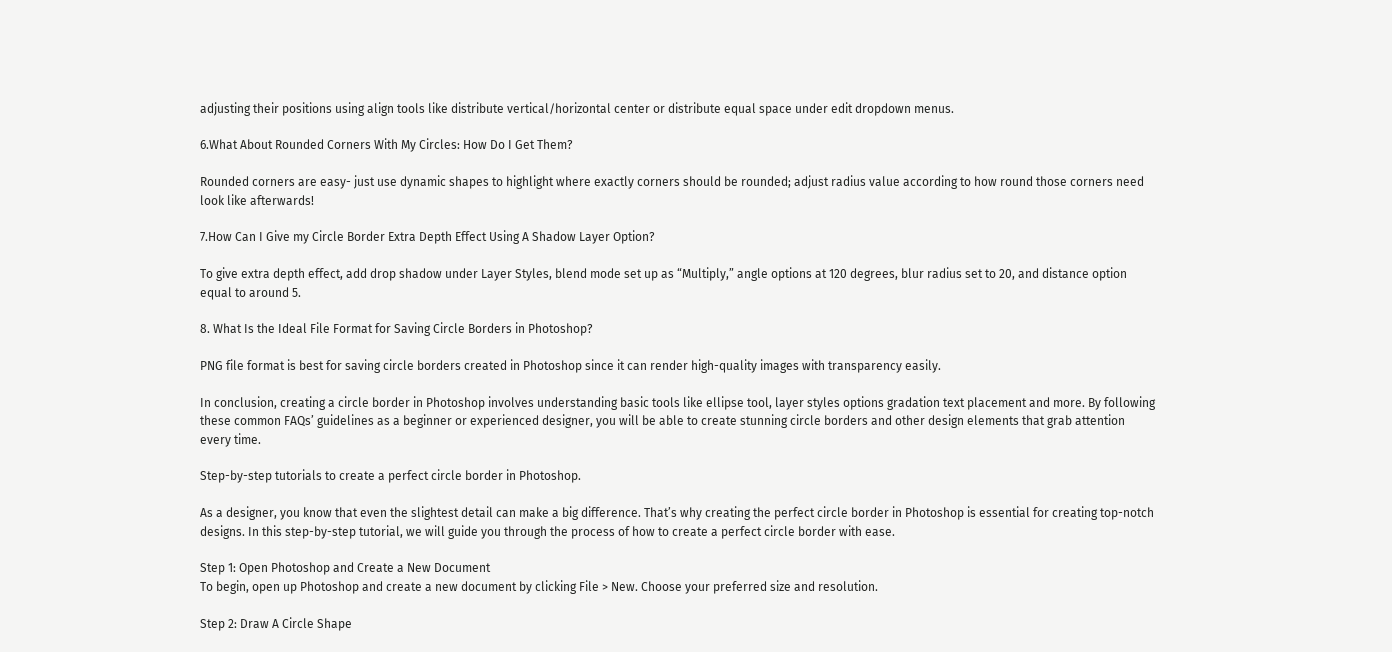adjusting their positions using align tools like distribute vertical/horizontal center or distribute equal space under edit dropdown menus.

6.What About Rounded Corners With My Circles: How Do I Get Them?

Rounded corners are easy- just use dynamic shapes to highlight where exactly corners should be rounded; adjust radius value according to how round those corners need look like afterwards!

7.How Can I Give my Circle Border Extra Depth Effect Using A Shadow Layer Option?

To give extra depth effect, add drop shadow under Layer Styles, blend mode set up as “Multiply,” angle options at 120 degrees, blur radius set to 20, and distance option equal to around 5.

8. What Is the Ideal File Format for Saving Circle Borders in Photoshop?

PNG file format is best for saving circle borders created in Photoshop since it can render high-quality images with transparency easily.

In conclusion, creating a circle border in Photoshop involves understanding basic tools like ellipse tool, layer styles options gradation text placement and more. By following these common FAQs’ guidelines as a beginner or experienced designer, you will be able to create stunning circle borders and other design elements that grab attention every time.

Step-by-step tutorials to create a perfect circle border in Photoshop.

As a designer, you know that even the slightest detail can make a big difference. That’s why creating the perfect circle border in Photoshop is essential for creating top-notch designs. In this step-by-step tutorial, we will guide you through the process of how to create a perfect circle border with ease.

Step 1: Open Photoshop and Create a New Document
To begin, open up Photoshop and create a new document by clicking File > New. Choose your preferred size and resolution.

Step 2: Draw A Circle Shape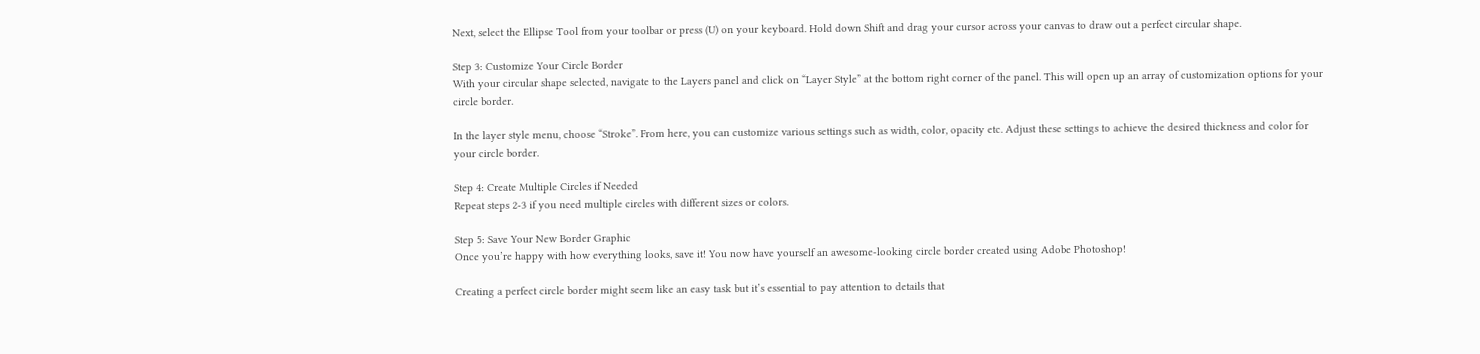Next, select the Ellipse Tool from your toolbar or press (U) on your keyboard. Hold down Shift and drag your cursor across your canvas to draw out a perfect circular shape.

Step 3: Customize Your Circle Border
With your circular shape selected, navigate to the Layers panel and click on “Layer Style” at the bottom right corner of the panel. This will open up an array of customization options for your circle border.

In the layer style menu, choose “Stroke”. From here, you can customize various settings such as width, color, opacity etc. Adjust these settings to achieve the desired thickness and color for your circle border.

Step 4: Create Multiple Circles if Needed
Repeat steps 2-3 if you need multiple circles with different sizes or colors.

Step 5: Save Your New Border Graphic
Once you’re happy with how everything looks, save it! You now have yourself an awesome-looking circle border created using Adobe Photoshop!

Creating a perfect circle border might seem like an easy task but it’s essential to pay attention to details that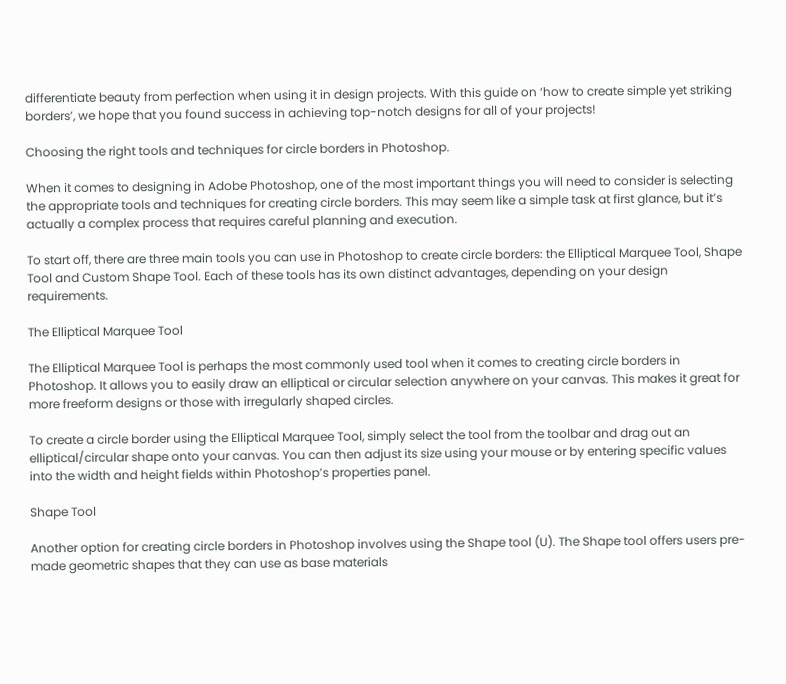differentiate beauty from perfection when using it in design projects. With this guide on ‘how to create simple yet striking borders’, we hope that you found success in achieving top-notch designs for all of your projects!

Choosing the right tools and techniques for circle borders in Photoshop.

When it comes to designing in Adobe Photoshop, one of the most important things you will need to consider is selecting the appropriate tools and techniques for creating circle borders. This may seem like a simple task at first glance, but it’s actually a complex process that requires careful planning and execution.

To start off, there are three main tools you can use in Photoshop to create circle borders: the Elliptical Marquee Tool, Shape Tool and Custom Shape Tool. Each of these tools has its own distinct advantages, depending on your design requirements.

The Elliptical Marquee Tool

The Elliptical Marquee Tool is perhaps the most commonly used tool when it comes to creating circle borders in Photoshop. It allows you to easily draw an elliptical or circular selection anywhere on your canvas. This makes it great for more freeform designs or those with irregularly shaped circles.

To create a circle border using the Elliptical Marquee Tool, simply select the tool from the toolbar and drag out an elliptical/circular shape onto your canvas. You can then adjust its size using your mouse or by entering specific values into the width and height fields within Photoshop’s properties panel.

Shape Tool

Another option for creating circle borders in Photoshop involves using the Shape tool (U). The Shape tool offers users pre-made geometric shapes that they can use as base materials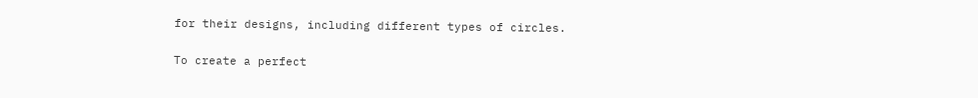for their designs, including different types of circles.

To create a perfect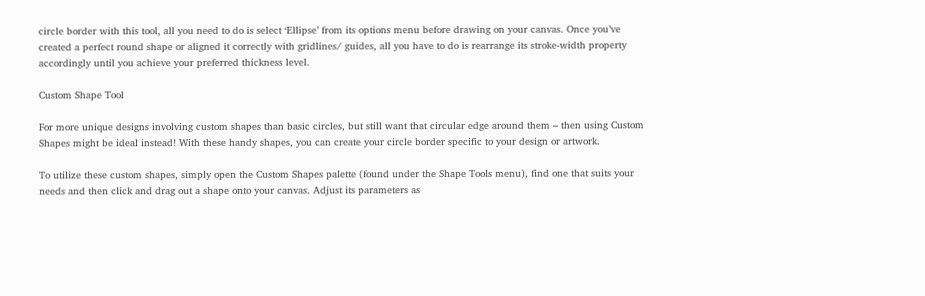circle border with this tool, all you need to do is select ‘Ellipse’ from its options menu before drawing on your canvas. Once you’ve created a perfect round shape or aligned it correctly with gridlines/ guides, all you have to do is rearrange its stroke-width property accordingly until you achieve your preferred thickness level.

Custom Shape Tool

For more unique designs involving custom shapes than basic circles, but still want that circular edge around them – then using Custom Shapes might be ideal instead! With these handy shapes, you can create your circle border specific to your design or artwork.

To utilize these custom shapes, simply open the Custom Shapes palette (found under the Shape Tools menu), find one that suits your needs and then click and drag out a shape onto your canvas. Adjust its parameters as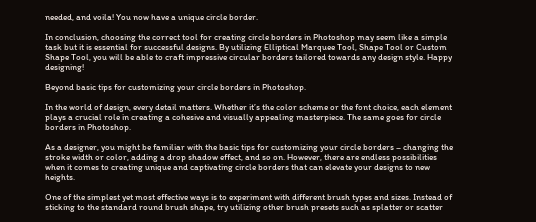needed, and voila! You now have a unique circle border.

In conclusion, choosing the correct tool for creating circle borders in Photoshop may seem like a simple task but it is essential for successful designs. By utilizing Elliptical Marquee Tool, Shape Tool or Custom Shape Tool, you will be able to craft impressive circular borders tailored towards any design style. Happy designing!

Beyond basic tips for customizing your circle borders in Photoshop.

In the world of design, every detail matters. Whether it’s the color scheme or the font choice, each element plays a crucial role in creating a cohesive and visually appealing masterpiece. The same goes for circle borders in Photoshop.

As a designer, you might be familiar with the basic tips for customizing your circle borders – changing the stroke width or color, adding a drop shadow effect, and so on. However, there are endless possibilities when it comes to creating unique and captivating circle borders that can elevate your designs to new heights.

One of the simplest yet most effective ways is to experiment with different brush types and sizes. Instead of sticking to the standard round brush shape, try utilizing other brush presets such as splatter or scatter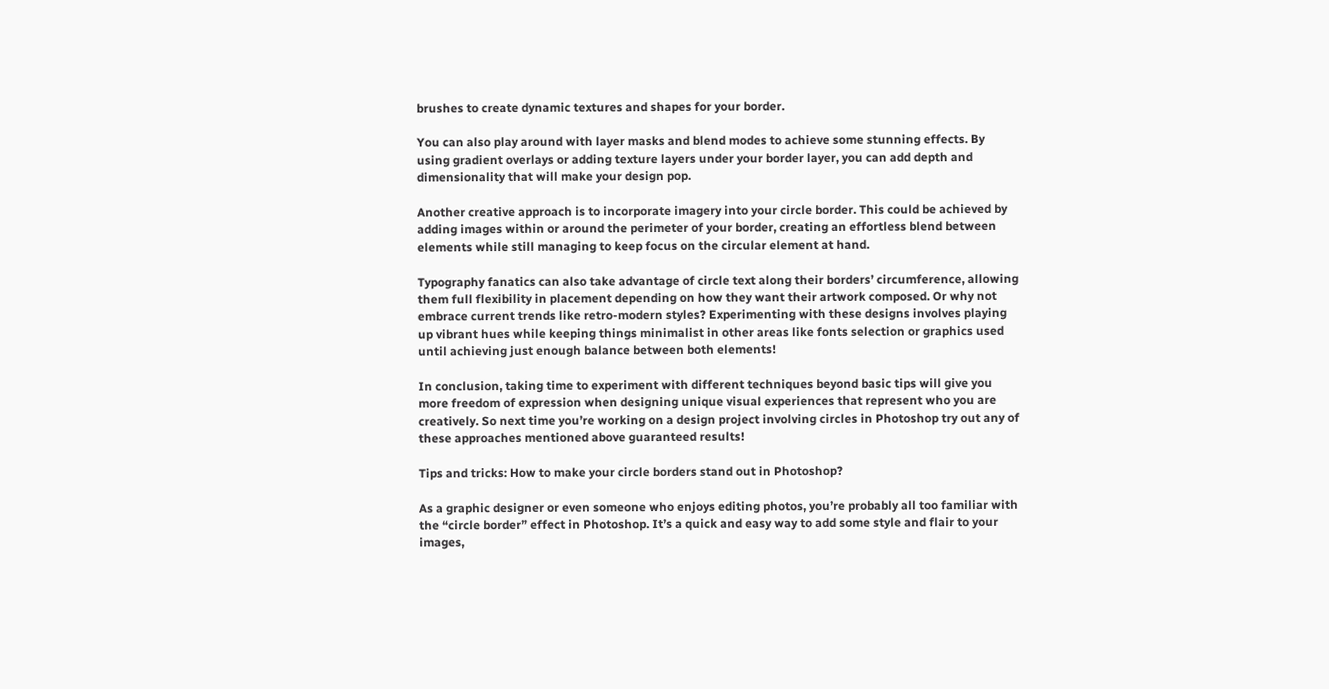brushes to create dynamic textures and shapes for your border.

You can also play around with layer masks and blend modes to achieve some stunning effects. By using gradient overlays or adding texture layers under your border layer, you can add depth and dimensionality that will make your design pop.

Another creative approach is to incorporate imagery into your circle border. This could be achieved by adding images within or around the perimeter of your border, creating an effortless blend between elements while still managing to keep focus on the circular element at hand.

Typography fanatics can also take advantage of circle text along their borders’ circumference, allowing them full flexibility in placement depending on how they want their artwork composed. Or why not embrace current trends like retro-modern styles? Experimenting with these designs involves playing up vibrant hues while keeping things minimalist in other areas like fonts selection or graphics used until achieving just enough balance between both elements!

In conclusion, taking time to experiment with different techniques beyond basic tips will give you more freedom of expression when designing unique visual experiences that represent who you are creatively. So next time you’re working on a design project involving circles in Photoshop try out any of these approaches mentioned above guaranteed results!

Tips and tricks: How to make your circle borders stand out in Photoshop?

As a graphic designer or even someone who enjoys editing photos, you’re probably all too familiar with the “circle border” effect in Photoshop. It’s a quick and easy way to add some style and flair to your images,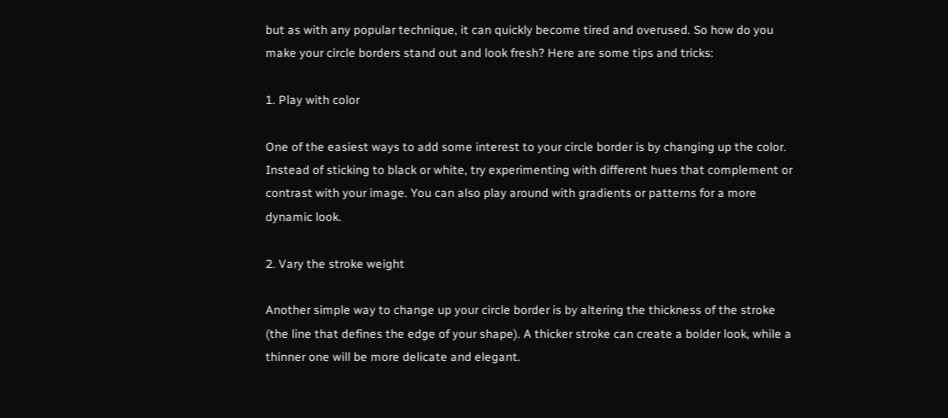but as with any popular technique, it can quickly become tired and overused. So how do you make your circle borders stand out and look fresh? Here are some tips and tricks:

1. Play with color

One of the easiest ways to add some interest to your circle border is by changing up the color. Instead of sticking to black or white, try experimenting with different hues that complement or contrast with your image. You can also play around with gradients or patterns for a more dynamic look.

2. Vary the stroke weight

Another simple way to change up your circle border is by altering the thickness of the stroke (the line that defines the edge of your shape). A thicker stroke can create a bolder look, while a thinner one will be more delicate and elegant.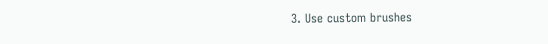3. Use custom brushes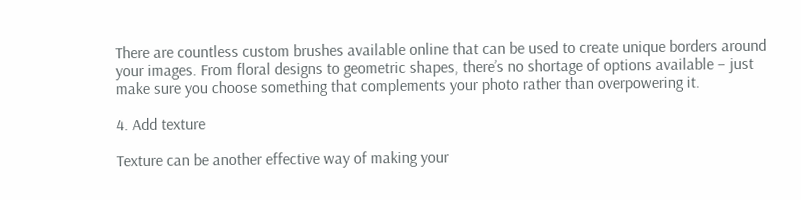There are countless custom brushes available online that can be used to create unique borders around your images. From floral designs to geometric shapes, there’s no shortage of options available – just make sure you choose something that complements your photo rather than overpowering it.

4. Add texture

Texture can be another effective way of making your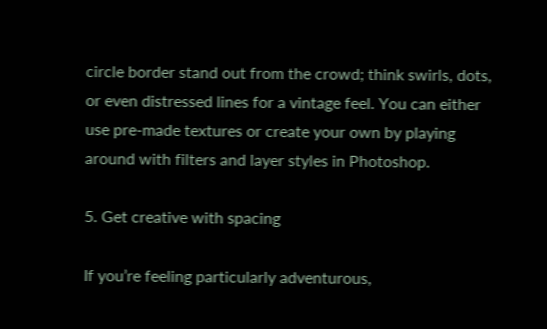circle border stand out from the crowd; think swirls, dots, or even distressed lines for a vintage feel. You can either use pre-made textures or create your own by playing around with filters and layer styles in Photoshop.

5. Get creative with spacing

If you’re feeling particularly adventurous,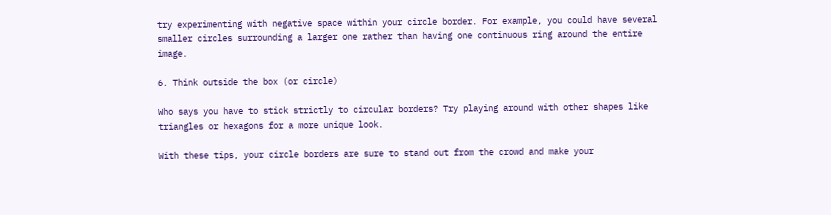try experimenting with negative space within your circle border. For example, you could have several smaller circles surrounding a larger one rather than having one continuous ring around the entire image.

6. Think outside the box (or circle)

Who says you have to stick strictly to circular borders? Try playing around with other shapes like triangles or hexagons for a more unique look.

With these tips, your circle borders are sure to stand out from the crowd and make your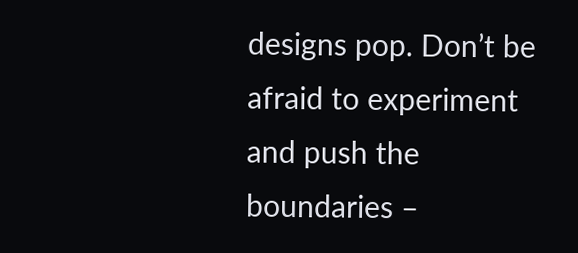designs pop. Don’t be afraid to experiment and push the boundaries –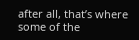after all, that’s where some of the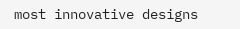most innovative designs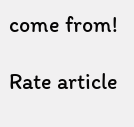come from!

Rate article